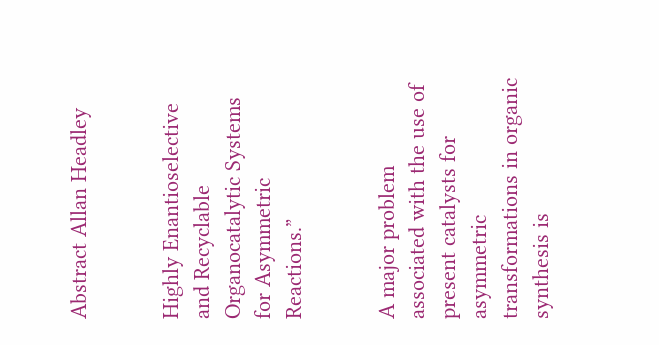Abstract Allan Headley


Highly Enantioselective and Recyclable Organocatalytic Systems for Asymmetric Reactions.”


A major problem associated with the use of present catalysts for asymmetric transformations in organic synthesis is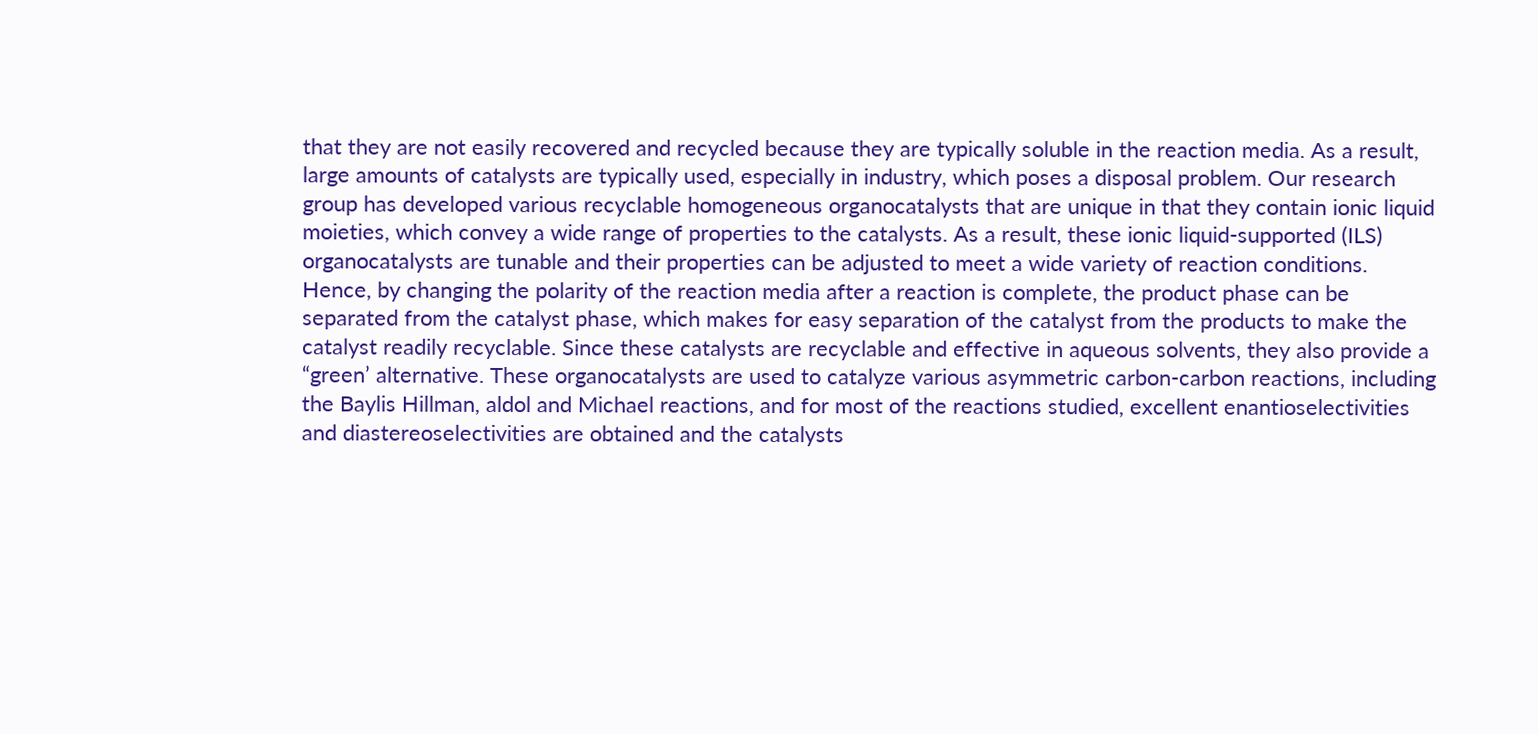that they are not easily recovered and recycled because they are typically soluble in the reaction media. As a result, large amounts of catalysts are typically used, especially in industry, which poses a disposal problem. Our research group has developed various recyclable homogeneous organocatalysts that are unique in that they contain ionic liquid moieties, which convey a wide range of properties to the catalysts. As a result, these ionic liquid-supported (ILS) organocatalysts are tunable and their properties can be adjusted to meet a wide variety of reaction conditions. Hence, by changing the polarity of the reaction media after a reaction is complete, the product phase can be separated from the catalyst phase, which makes for easy separation of the catalyst from the products to make the catalyst readily recyclable. Since these catalysts are recyclable and effective in aqueous solvents, they also provide a “green’ alternative. These organocatalysts are used to catalyze various asymmetric carbon-carbon reactions, including the Baylis Hillman, aldol and Michael reactions, and for most of the reactions studied, excellent enantioselectivities and diastereoselectivities are obtained and the catalysts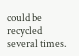could be recycled several times.